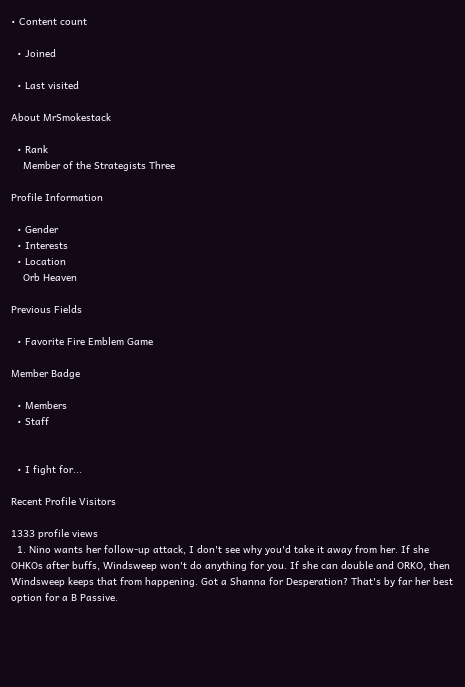• Content count

  • Joined

  • Last visited

About MrSmokestack

  • Rank
    Member of the Strategists Three

Profile Information

  • Gender
  • Interests
  • Location
    Orb Heaven

Previous Fields

  • Favorite Fire Emblem Game

Member Badge

  • Members
  • Staff


  • I fight for...

Recent Profile Visitors

1333 profile views
  1. Nino wants her follow-up attack, I don't see why you'd take it away from her. If she OHKOs after buffs, Windsweep won't do anything for you. If she can double and ORKO, then Windsweep keeps that from happening. Got a Shanna for Desperation? That's by far her best option for a B Passive.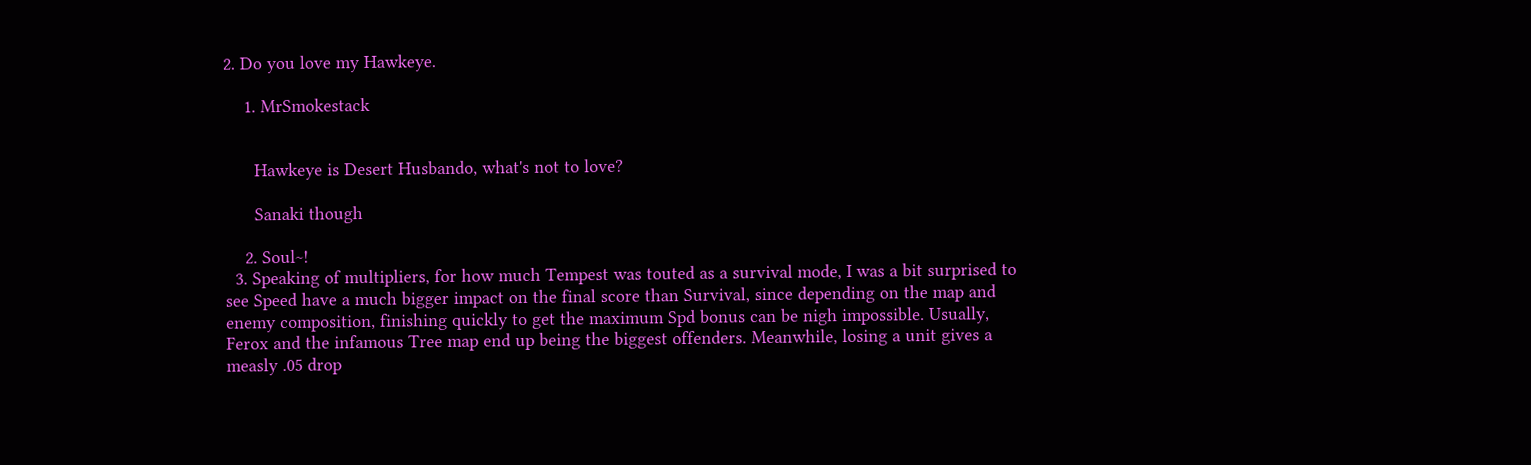2. Do you love my Hawkeye.

    1. MrSmokestack


      Hawkeye is Desert Husbando, what's not to love?

      Sanaki though

    2. Soul~!
  3. Speaking of multipliers, for how much Tempest was touted as a survival mode, I was a bit surprised to see Speed have a much bigger impact on the final score than Survival, since depending on the map and enemy composition, finishing quickly to get the maximum Spd bonus can be nigh impossible. Usually, Ferox and the infamous Tree map end up being the biggest offenders. Meanwhile, losing a unit gives a measly .05 drop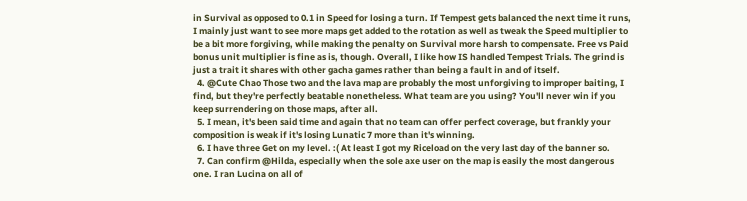in Survival as opposed to 0.1 in Speed for losing a turn. If Tempest gets balanced the next time it runs, I mainly just want to see more maps get added to the rotation as well as tweak the Speed multiplier to be a bit more forgiving, while making the penalty on Survival more harsh to compensate. Free vs Paid bonus unit multiplier is fine as is, though. Overall, I like how IS handled Tempest Trials. The grind is just a trait it shares with other gacha games rather than being a fault in and of itself.
  4. @Cute Chao Those two and the lava map are probably the most unforgiving to improper baiting, I find, but they're perfectly beatable nonetheless. What team are you using? You'll never win if you keep surrendering on those maps, after all.
  5. I mean, it's been said time and again that no team can offer perfect coverage, but frankly your composition is weak if it's losing Lunatic 7 more than it's winning.
  6. I have three Get on my level. :( At least I got my Riceload on the very last day of the banner so.
  7. Can confirm @Hilda, especially when the sole axe user on the map is easily the most dangerous one. I ran Lucina on all of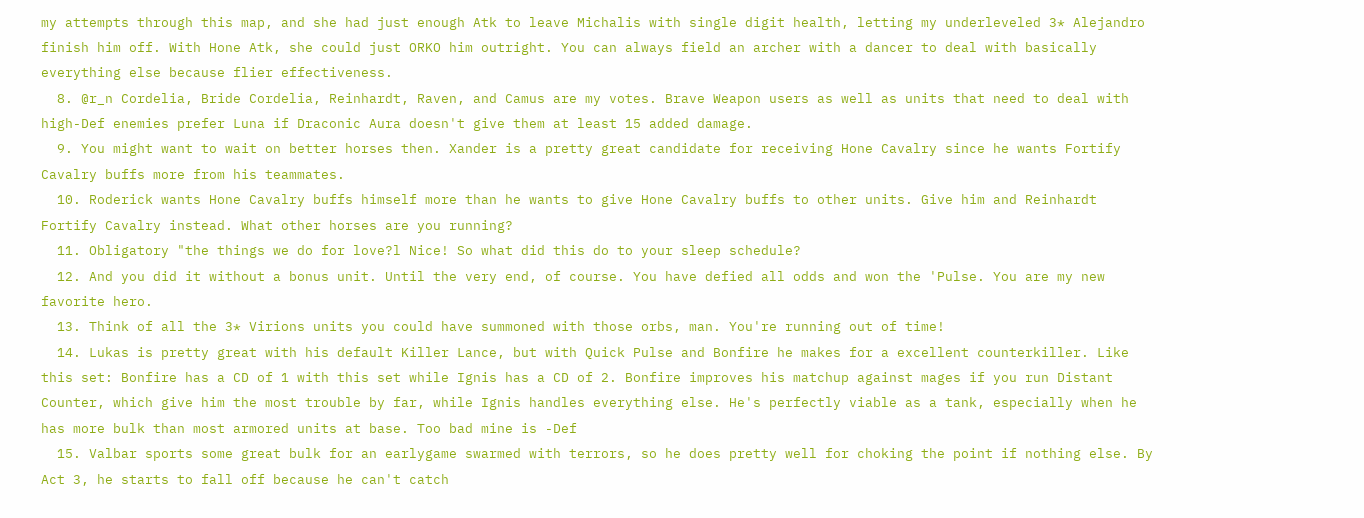my attempts through this map, and she had just enough Atk to leave Michalis with single digit health, letting my underleveled 3* Alejandro finish him off. With Hone Atk, she could just ORKO him outright. You can always field an archer with a dancer to deal with basically everything else because flier effectiveness.
  8. @r_n Cordelia, Bride Cordelia, Reinhardt, Raven, and Camus are my votes. Brave Weapon users as well as units that need to deal with high-Def enemies prefer Luna if Draconic Aura doesn't give them at least 15 added damage.
  9. You might want to wait on better horses then. Xander is a pretty great candidate for receiving Hone Cavalry since he wants Fortify Cavalry buffs more from his teammates.
  10. Roderick wants Hone Cavalry buffs himself more than he wants to give Hone Cavalry buffs to other units. Give him and Reinhardt Fortify Cavalry instead. What other horses are you running?
  11. Obligatory "the things we do for love?l Nice! So what did this do to your sleep schedule?
  12. And you did it without a bonus unit. Until the very end, of course. You have defied all odds and won the 'Pulse. You are my new favorite hero.
  13. Think of all the 3* Virions units you could have summoned with those orbs, man. You're running out of time!
  14. Lukas is pretty great with his default Killer Lance, but with Quick Pulse and Bonfire he makes for a excellent counterkiller. Like this set: Bonfire has a CD of 1 with this set while Ignis has a CD of 2. Bonfire improves his matchup against mages if you run Distant Counter, which give him the most trouble by far, while Ignis handles everything else. He's perfectly viable as a tank, especially when he has more bulk than most armored units at base. Too bad mine is -Def
  15. Valbar sports some great bulk for an earlygame swarmed with terrors, so he does pretty well for choking the point if nothing else. By Act 3, he starts to fall off because he can't catch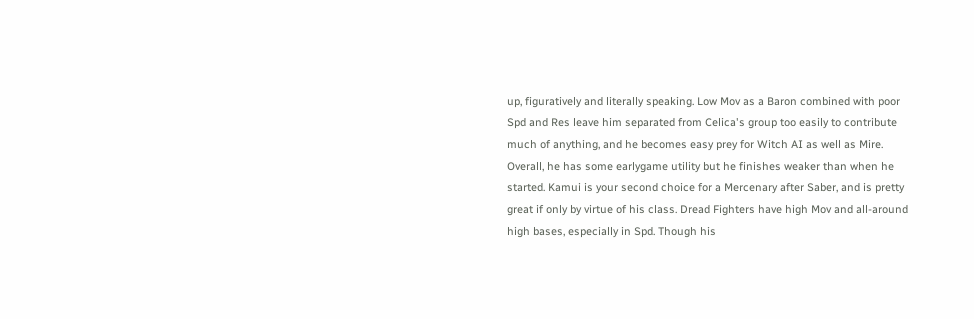up, figuratively and literally speaking. Low Mov as a Baron combined with poor Spd and Res leave him separated from Celica's group too easily to contribute much of anything, and he becomes easy prey for Witch AI as well as Mire. Overall, he has some earlygame utility but he finishes weaker than when he started. Kamui is your second choice for a Mercenary after Saber, and is pretty great if only by virtue of his class. Dread Fighters have high Mov and all-around high bases, especially in Spd. Though his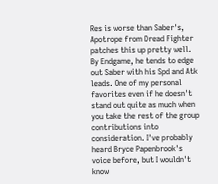Res is worse than Saber's, Apotrope from Dread Fighter patches this up pretty well. By Endgame, he tends to edge out Saber with his Spd and Atk leads. One of my personal favorites even if he doesn't stand out quite as much when you take the rest of the group contributions into consideration. I've probably heard Bryce Papenbrook's voice before, but I wouldn't know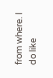from where. I do like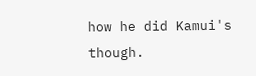how he did Kamui's though.